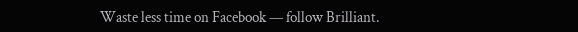Waste less time on Facebook — follow Brilliant.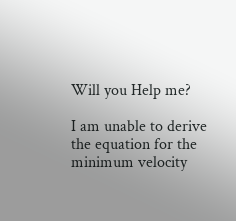Will you Help me?

I am unable to derive the equation for the minimum velocity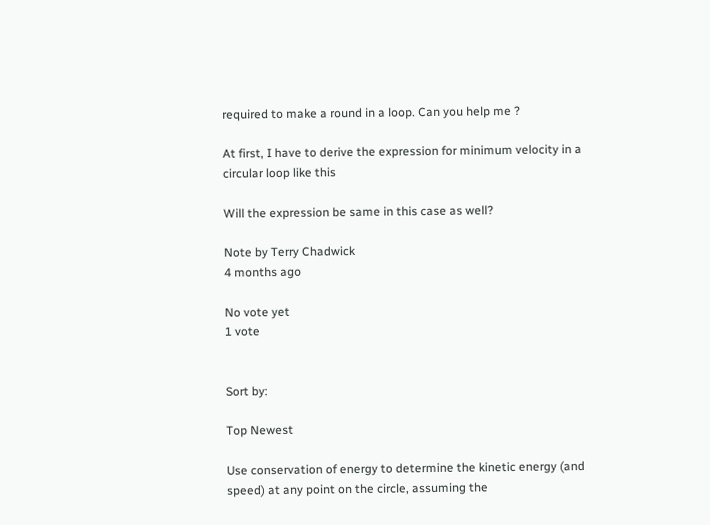required to make a round in a loop. Can you help me ?

At first, I have to derive the expression for minimum velocity in a circular loop like this

Will the expression be same in this case as well?

Note by Terry Chadwick
4 months ago

No vote yet
1 vote


Sort by:

Top Newest

Use conservation of energy to determine the kinetic energy (and speed) at any point on the circle, assuming the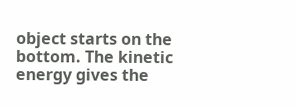object starts on the bottom. The kinetic energy gives the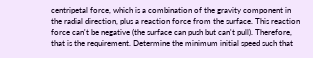centripetal force, which is a combination of the gravity component in the radial direction, plus a reaction force from the surface. This reaction force can't be negative (the surface can push but can't pull). Therefore, that is the requirement. Determine the minimum initial speed such that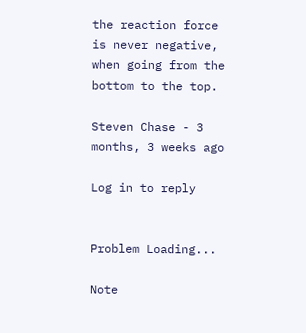the reaction force is never negative, when going from the bottom to the top.

Steven Chase - 3 months, 3 weeks ago

Log in to reply


Problem Loading...

Note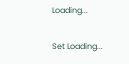Loading...

Set Loading...